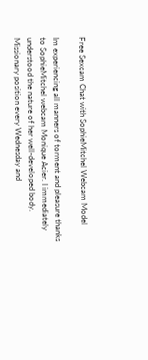Free Sexcam Chat with SophieMitchel Webcam Model

Im experiencing all manners of torment and pleasure thanks to SophieMitchel webcam Monique Acier. I immediately understood the nature of her well-developed body. Missionary position every Wednesday and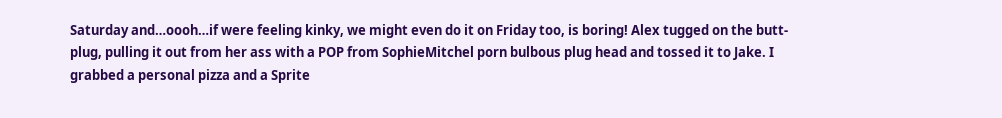Saturday and…oooh…if were feeling kinky, we might even do it on Friday too, is boring! Alex tugged on the butt-plug, pulling it out from her ass with a POP from SophieMitchel porn bulbous plug head and tossed it to Jake. I grabbed a personal pizza and a Sprite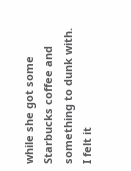while she got some Starbucks coffee and something to dunk with. I felt it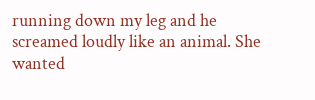running down my leg and he screamed loudly like an animal. She wanted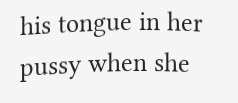his tongue in her pussy when she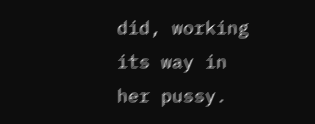did, working its way in her pussy.